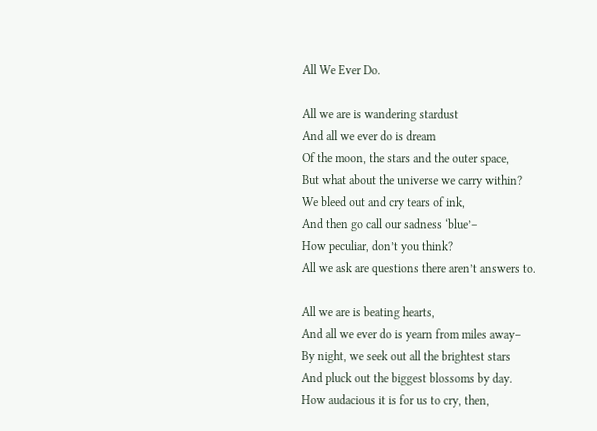All We Ever Do.

All we are is wandering stardust
And all we ever do is dream
Of the moon, the stars and the outer space,
But what about the universe we carry within?
We bleed out and cry tears of ink,
And then go call our sadness ‘blue’–
How peculiar, don’t you think?
All we ask are questions there aren’t answers to.

All we are is beating hearts,
And all we ever do is yearn from miles away–
By night, we seek out all the brightest stars
And pluck out the biggest blossoms by day.
How audacious it is for us to cry, then,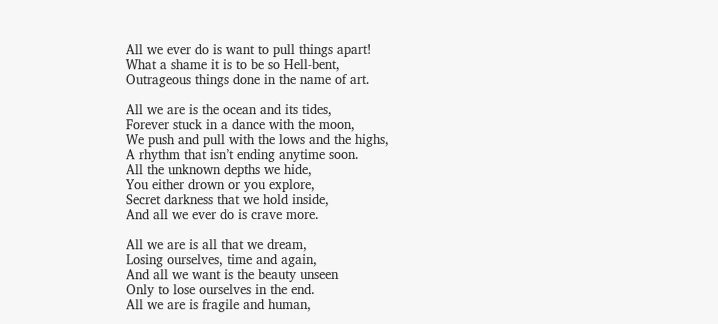All we ever do is want to pull things apart!
What a shame it is to be so Hell-bent,
Outrageous things done in the name of art.

All we are is the ocean and its tides,
Forever stuck in a dance with the moon,
We push and pull with the lows and the highs,
A rhythm that isn’t ending anytime soon.
All the unknown depths we hide,
You either drown or you explore,
Secret darkness that we hold inside,
And all we ever do is crave more.

All we are is all that we dream,
Losing ourselves, time and again,
And all we want is the beauty unseen
Only to lose ourselves in the end.
All we are is fragile and human,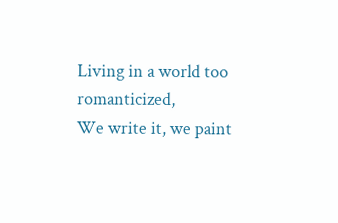Living in a world too romanticized,
We write it, we paint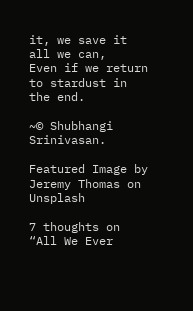it, we save it all we can,
Even if we return to stardust in the end.

~© Shubhangi Srinivasan.

Featured Image by Jeremy Thomas on Unsplash

7 thoughts on “All We Ever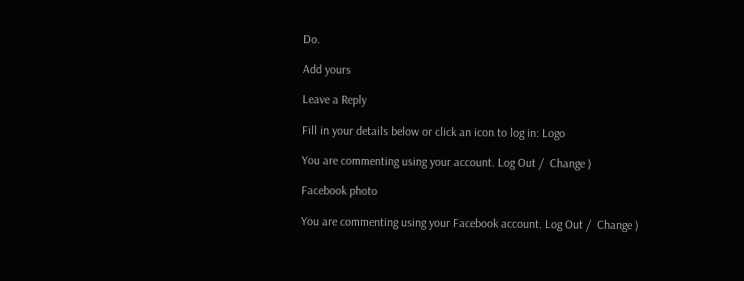Do.

Add yours

Leave a Reply

Fill in your details below or click an icon to log in: Logo

You are commenting using your account. Log Out /  Change )

Facebook photo

You are commenting using your Facebook account. Log Out /  Change )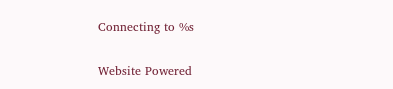Connecting to %s

Website Powered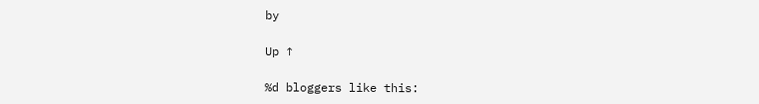by

Up ↑

%d bloggers like this: